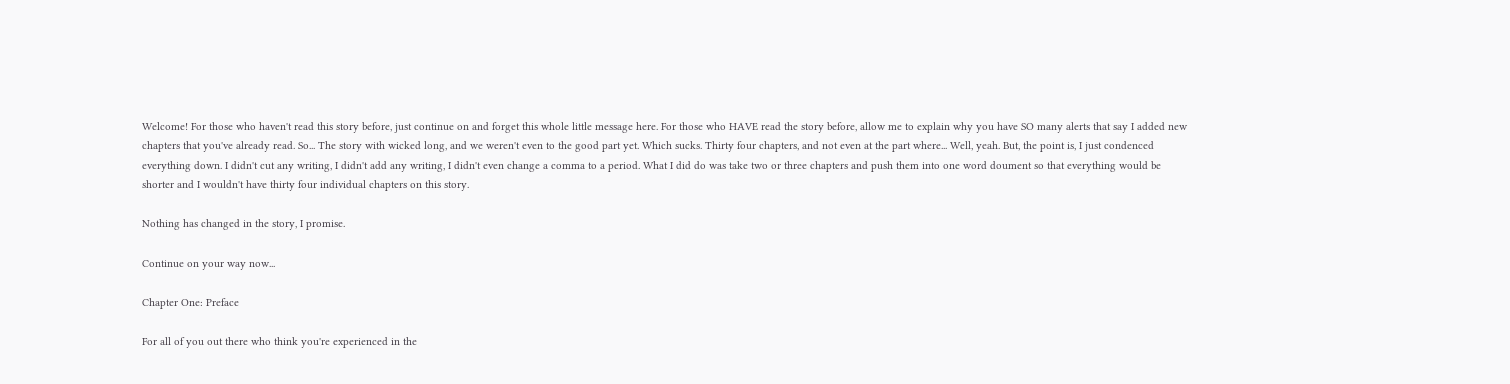Welcome! For those who haven't read this story before, just continue on and forget this whole little message here. For those who HAVE read the story before, allow me to explain why you have SO many alerts that say I added new chapters that you've already read. So... The story with wicked long, and we weren't even to the good part yet. Which sucks. Thirty four chapters, and not even at the part where... Well, yeah. But, the point is, I just condenced everything down. I didn't cut any writing, I didn't add any writing, I didn't even change a comma to a period. What I did do was take two or three chapters and push them into one word doument so that everything would be shorter and I wouldn't have thirty four individual chapters on this story.

Nothing has changed in the story, I promise.

Continue on your way now...

Chapter One: Preface

For all of you out there who think you're experienced in the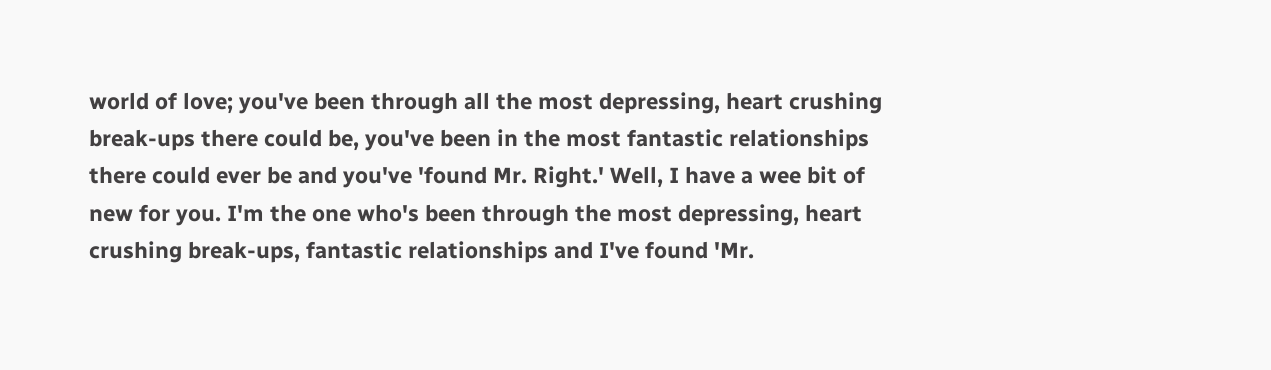world of love; you've been through all the most depressing, heart crushing break-ups there could be, you've been in the most fantastic relationships there could ever be and you've 'found Mr. Right.' Well, I have a wee bit of new for you. I'm the one who's been through the most depressing, heart crushing break-ups, fantastic relationships and I've found 'Mr.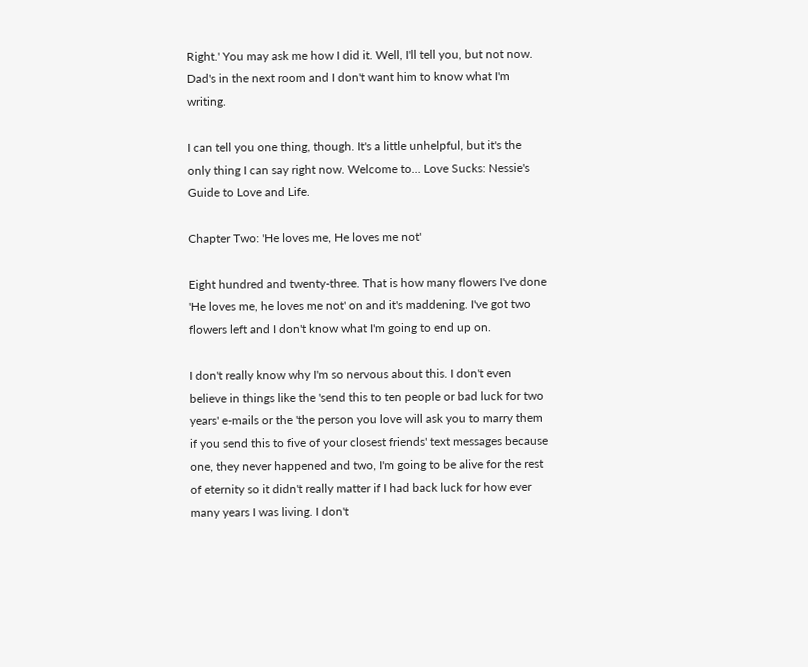Right.' You may ask me how I did it. Well, I'll tell you, but not now. Dad's in the next room and I don't want him to know what I'm writing.

I can tell you one thing, though. It's a little unhelpful, but it's the only thing I can say right now. Welcome to… Love Sucks: Nessie's Guide to Love and Life.

Chapter Two: 'He loves me, He loves me not'

Eight hundred and twenty-three. That is how many flowers I've done 'He loves me, he loves me not' on and it's maddening. I've got two flowers left and I don't know what I'm going to end up on.

I don't really know why I'm so nervous about this. I don't even believe in things like the 'send this to ten people or bad luck for two years' e-mails or the 'the person you love will ask you to marry them if you send this to five of your closest friends' text messages because one, they never happened and two, I'm going to be alive for the rest of eternity so it didn't really matter if I had back luck for how ever many years I was living. I don't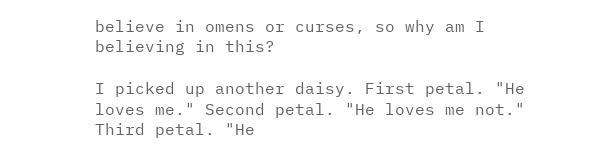believe in omens or curses, so why am I believing in this?

I picked up another daisy. First petal. "He loves me." Second petal. "He loves me not." Third petal. "He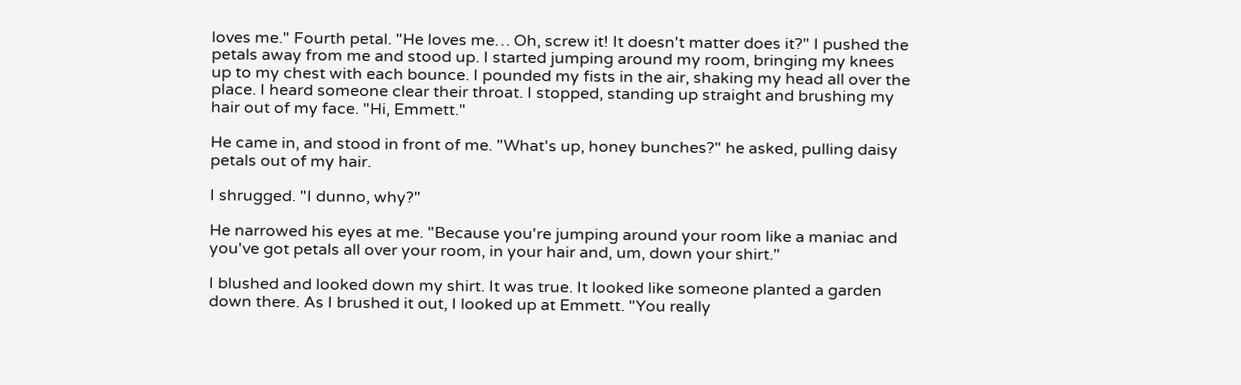loves me." Fourth petal. "He loves me… Oh, screw it! It doesn't matter does it?" I pushed the petals away from me and stood up. I started jumping around my room, bringing my knees up to my chest with each bounce. I pounded my fists in the air, shaking my head all over the place. I heard someone clear their throat. I stopped, standing up straight and brushing my hair out of my face. "Hi, Emmett."

He came in, and stood in front of me. "What's up, honey bunches?" he asked, pulling daisy petals out of my hair.

I shrugged. "I dunno, why?"

He narrowed his eyes at me. "Because you're jumping around your room like a maniac and you've got petals all over your room, in your hair and, um, down your shirt."

I blushed and looked down my shirt. It was true. It looked like someone planted a garden down there. As I brushed it out, I looked up at Emmett. "You really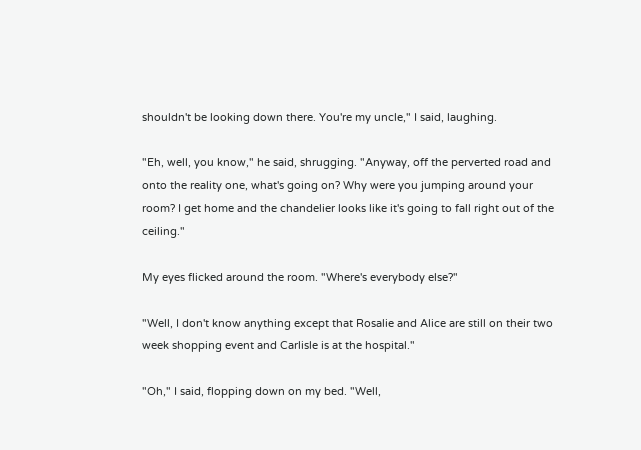shouldn't be looking down there. You're my uncle," I said, laughing.

"Eh, well, you know," he said, shrugging. "Anyway, off the perverted road and onto the reality one, what's going on? Why were you jumping around your room? I get home and the chandelier looks like it's going to fall right out of the ceiling."

My eyes flicked around the room. "Where's everybody else?"

"Well, I don't know anything except that Rosalie and Alice are still on their two week shopping event and Carlisle is at the hospital."

"Oh," I said, flopping down on my bed. "Well,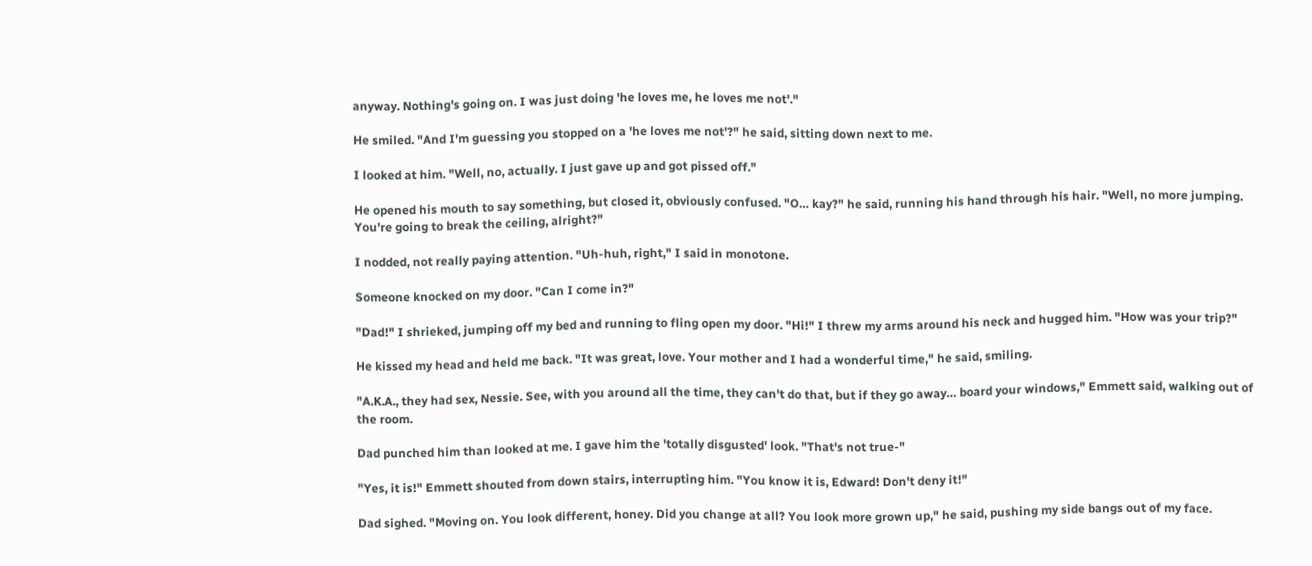anyway. Nothing's going on. I was just doing 'he loves me, he loves me not'."

He smiled. "And I'm guessing you stopped on a 'he loves me not'?" he said, sitting down next to me.

I looked at him. "Well, no, actually. I just gave up and got pissed off."

He opened his mouth to say something, but closed it, obviously confused. "O… kay?" he said, running his hand through his hair. "Well, no more jumping. You're going to break the ceiling, alright?"

I nodded, not really paying attention. "Uh-huh, right," I said in monotone.

Someone knocked on my door. "Can I come in?"

"Dad!" I shrieked, jumping off my bed and running to fling open my door. "Hi!" I threw my arms around his neck and hugged him. "How was your trip?"

He kissed my head and held me back. "It was great, love. Your mother and I had a wonderful time," he said, smiling.

"A.K.A., they had sex, Nessie. See, with you around all the time, they can't do that, but if they go away… board your windows," Emmett said, walking out of the room.

Dad punched him than looked at me. I gave him the 'totally disgusted' look. "That's not true-"

"Yes, it is!" Emmett shouted from down stairs, interrupting him. "You know it is, Edward! Don't deny it!"

Dad sighed. "Moving on. You look different, honey. Did you change at all? You look more grown up," he said, pushing my side bangs out of my face.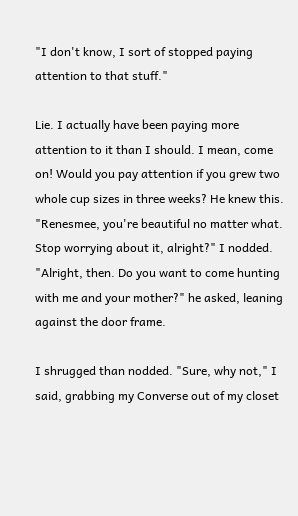"I don't know, I sort of stopped paying attention to that stuff."

Lie. I actually have been paying more attention to it than I should. I mean, come on! Would you pay attention if you grew two whole cup sizes in three weeks? He knew this. "Renesmee, you're beautiful no matter what. Stop worrying about it, alright?" I nodded. "Alright, then. Do you want to come hunting with me and your mother?" he asked, leaning against the door frame.

I shrugged than nodded. "Sure, why not," I said, grabbing my Converse out of my closet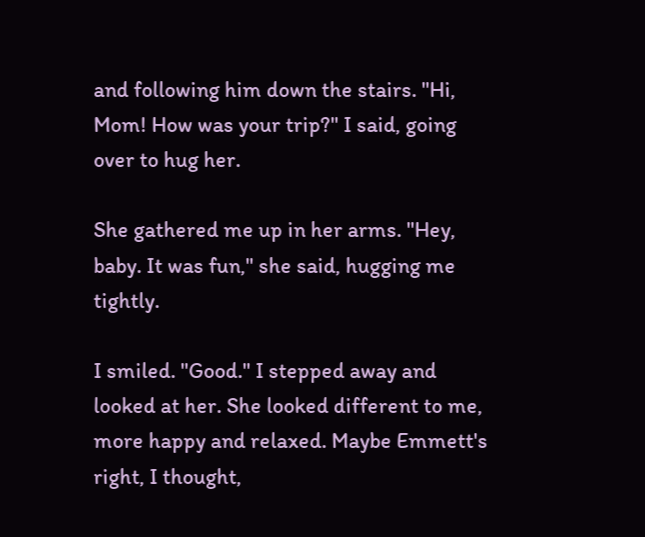and following him down the stairs. "Hi, Mom! How was your trip?" I said, going over to hug her.

She gathered me up in her arms. "Hey, baby. It was fun," she said, hugging me tightly.

I smiled. "Good." I stepped away and looked at her. She looked different to me, more happy and relaxed. Maybe Emmett's right, I thought,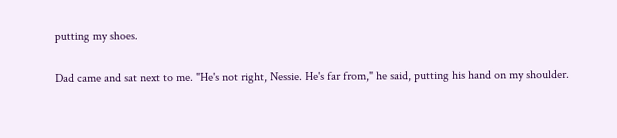putting my shoes.

Dad came and sat next to me. "He's not right, Nessie. He's far from," he said, putting his hand on my shoulder.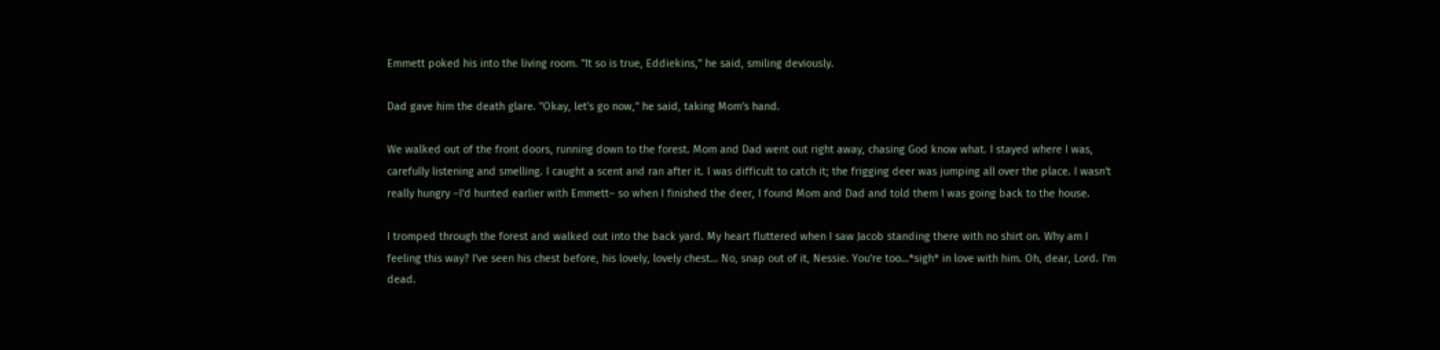Emmett poked his into the living room. "It so is true, Eddiekins," he said, smiling deviously.

Dad gave him the death glare. "Okay, let's go now," he said, taking Mom's hand.

We walked out of the front doors, running down to the forest. Mom and Dad went out right away, chasing God know what. I stayed where I was, carefully listening and smelling. I caught a scent and ran after it. I was difficult to catch it; the frigging deer was jumping all over the place. I wasn't really hungry –I'd hunted earlier with Emmett– so when I finished the deer, I found Mom and Dad and told them I was going back to the house.

I tromped through the forest and walked out into the back yard. My heart fluttered when I saw Jacob standing there with no shirt on. Why am I feeling this way? I've seen his chest before, his lovely, lovely chest… No, snap out of it, Nessie. You're too…*sigh* in love with him. Oh, dear, Lord. I'm dead.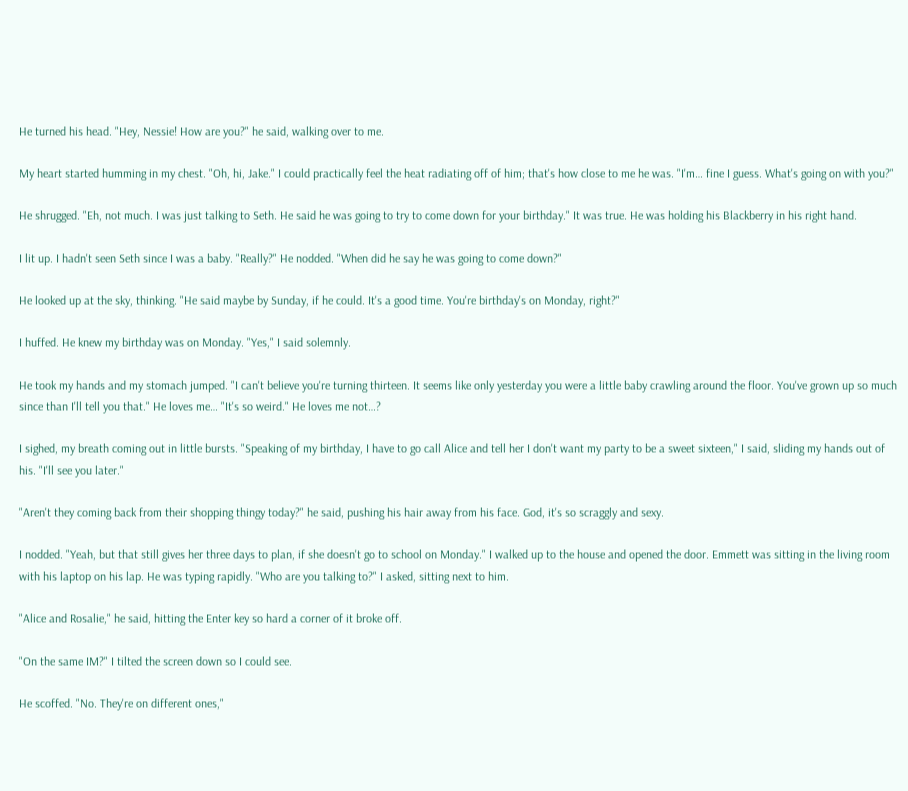He turned his head. "Hey, Nessie! How are you?" he said, walking over to me.

My heart started humming in my chest. "Oh, hi, Jake." I could practically feel the heat radiating off of him; that's how close to me he was. "I'm… fine I guess. What's going on with you?"

He shrugged. "Eh, not much. I was just talking to Seth. He said he was going to try to come down for your birthday." It was true. He was holding his Blackberry in his right hand.

I lit up. I hadn't seen Seth since I was a baby. "Really?" He nodded. "When did he say he was going to come down?"

He looked up at the sky, thinking. "He said maybe by Sunday, if he could. It's a good time. You're birthday's on Monday, right?"

I huffed. He knew my birthday was on Monday. "Yes," I said solemnly.

He took my hands and my stomach jumped. "I can't believe you're turning thirteen. It seems like only yesterday you were a little baby crawling around the floor. You've grown up so much since than I'll tell you that." He loves me… "It's so weird." He loves me not…?

I sighed, my breath coming out in little bursts. "Speaking of my birthday, I have to go call Alice and tell her I don't want my party to be a sweet sixteen," I said, sliding my hands out of his. "I'll see you later."

"Aren't they coming back from their shopping thingy today?" he said, pushing his hair away from his face. God, it's so scraggly and sexy.

I nodded. "Yeah, but that still gives her three days to plan, if she doesn't go to school on Monday." I walked up to the house and opened the door. Emmett was sitting in the living room with his laptop on his lap. He was typing rapidly. "Who are you talking to?" I asked, sitting next to him.

"Alice and Rosalie," he said, hitting the Enter key so hard a corner of it broke off.

"On the same IM?" I tilted the screen down so I could see.

He scoffed. "No. They're on different ones,"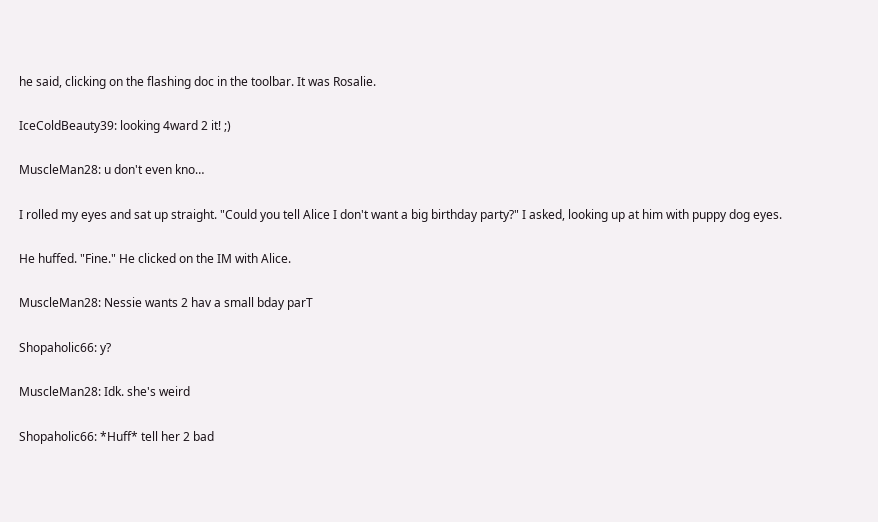he said, clicking on the flashing doc in the toolbar. It was Rosalie.

IceColdBeauty39: looking 4ward 2 it! ;)

MuscleMan28: u don't even kno…

I rolled my eyes and sat up straight. "Could you tell Alice I don't want a big birthday party?" I asked, looking up at him with puppy dog eyes.

He huffed. "Fine." He clicked on the IM with Alice.

MuscleMan28: Nessie wants 2 hav a small bday parT

Shopaholic66: y?

MuscleMan28: Idk. she's weird

Shopaholic66: *Huff* tell her 2 bad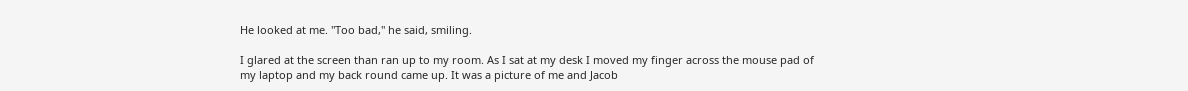He looked at me. "Too bad," he said, smiling.

I glared at the screen than ran up to my room. As I sat at my desk I moved my finger across the mouse pad of my laptop and my back round came up. It was a picture of me and Jacob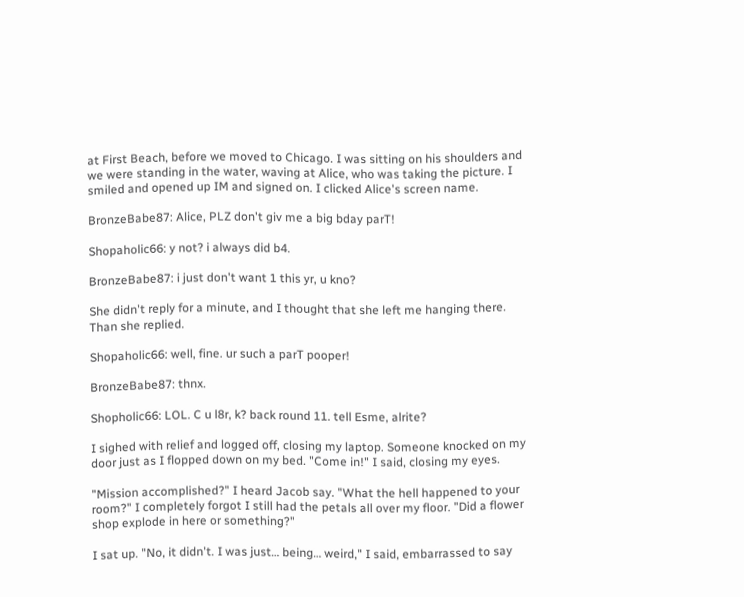at First Beach, before we moved to Chicago. I was sitting on his shoulders and we were standing in the water, waving at Alice, who was taking the picture. I smiled and opened up IM and signed on. I clicked Alice's screen name.

BronzeBabe87: Alice, PLZ don't giv me a big bday parT!

Shopaholic66: y not? i always did b4.

BronzeBabe87: i just don't want 1 this yr, u kno?

She didn't reply for a minute, and I thought that she left me hanging there. Than she replied.

Shopaholic66: well, fine. ur such a parT pooper!

BronzeBabe87: thnx.

Shopholic66: LOL. C u l8r, k? back round 11. tell Esme, alrite?

I sighed with relief and logged off, closing my laptop. Someone knocked on my door just as I flopped down on my bed. "Come in!" I said, closing my eyes.

"Mission accomplished?" I heard Jacob say. "What the hell happened to your room?" I completely forgot I still had the petals all over my floor. "Did a flower shop explode in here or something?"

I sat up. "No, it didn't. I was just… being… weird," I said, embarrassed to say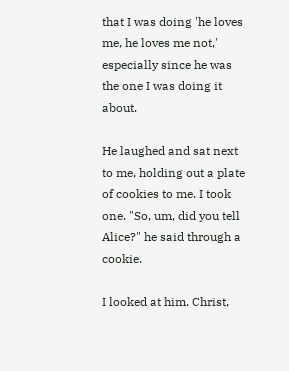that I was doing 'he loves me, he loves me not,' especially since he was the one I was doing it about.

He laughed and sat next to me, holding out a plate of cookies to me. I took one. "So, um, did you tell Alice?" he said through a cookie.

I looked at him. Christ,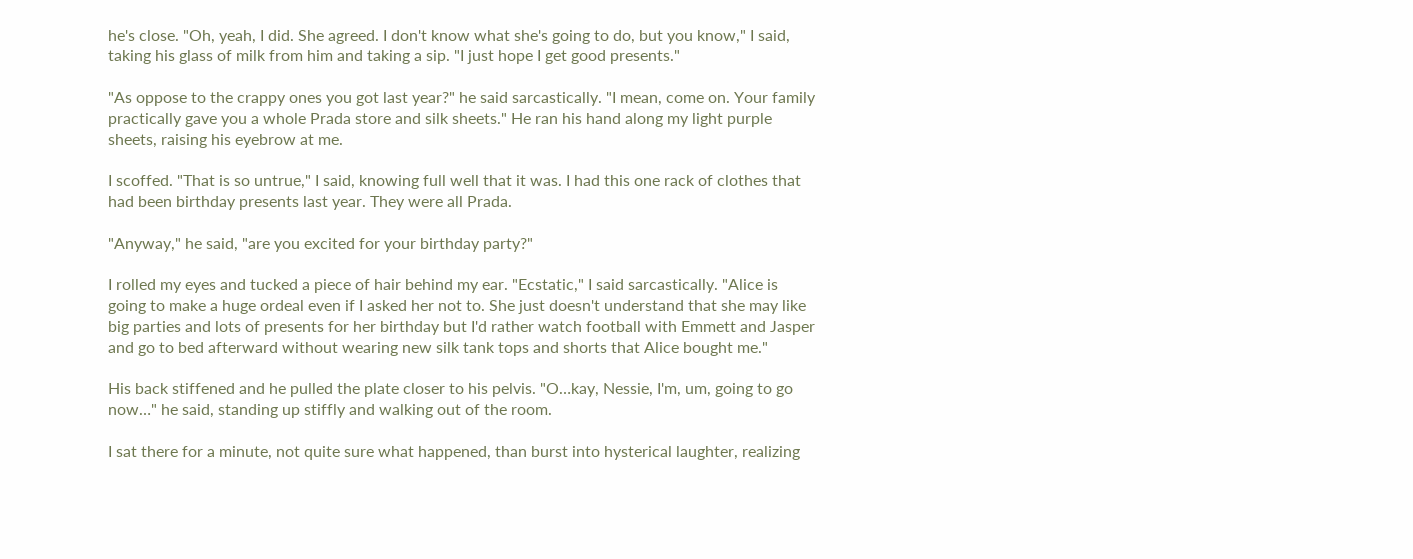he's close. "Oh, yeah, I did. She agreed. I don't know what she's going to do, but you know," I said, taking his glass of milk from him and taking a sip. "I just hope I get good presents."

"As oppose to the crappy ones you got last year?" he said sarcastically. "I mean, come on. Your family practically gave you a whole Prada store and silk sheets." He ran his hand along my light purple sheets, raising his eyebrow at me.

I scoffed. "That is so untrue," I said, knowing full well that it was. I had this one rack of clothes that had been birthday presents last year. They were all Prada.

"Anyway," he said, "are you excited for your birthday party?"

I rolled my eyes and tucked a piece of hair behind my ear. "Ecstatic," I said sarcastically. "Alice is going to make a huge ordeal even if I asked her not to. She just doesn't understand that she may like big parties and lots of presents for her birthday but I'd rather watch football with Emmett and Jasper and go to bed afterward without wearing new silk tank tops and shorts that Alice bought me."

His back stiffened and he pulled the plate closer to his pelvis. "O…kay, Nessie, I'm, um, going to go now…" he said, standing up stiffly and walking out of the room.

I sat there for a minute, not quite sure what happened, than burst into hysterical laughter, realizing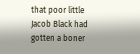that poor little Jacob Black had gotten a boner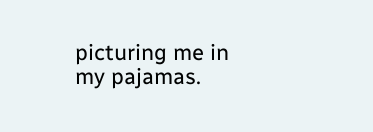picturing me in my pajamas.